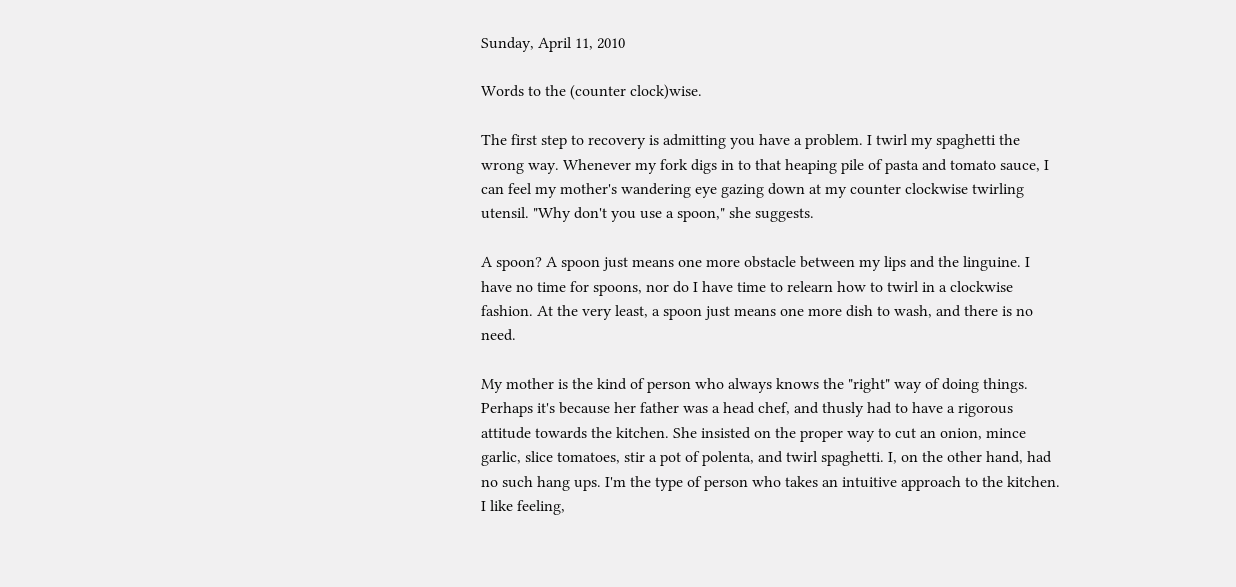Sunday, April 11, 2010

Words to the (counter clock)wise.

The first step to recovery is admitting you have a problem. I twirl my spaghetti the wrong way. Whenever my fork digs in to that heaping pile of pasta and tomato sauce, I can feel my mother's wandering eye gazing down at my counter clockwise twirling utensil. "Why don't you use a spoon," she suggests.

A spoon? A spoon just means one more obstacle between my lips and the linguine. I have no time for spoons, nor do I have time to relearn how to twirl in a clockwise fashion. At the very least, a spoon just means one more dish to wash, and there is no need.

My mother is the kind of person who always knows the "right" way of doing things. Perhaps it's because her father was a head chef, and thusly had to have a rigorous attitude towards the kitchen. She insisted on the proper way to cut an onion, mince garlic, slice tomatoes, stir a pot of polenta, and twirl spaghetti. I, on the other hand, had no such hang ups. I'm the type of person who takes an intuitive approach to the kitchen. I like feeling,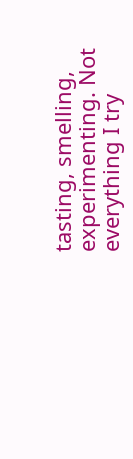tasting, smelling, experimenting. Not everything I try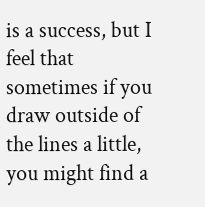is a success, but I feel that sometimes if you draw outside of the lines a little, you might find a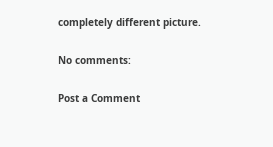completely different picture.

No comments:

Post a Comment